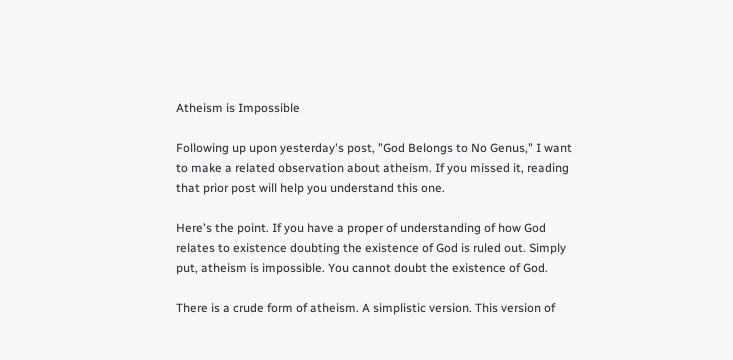Atheism is Impossible

Following up upon yesterday's post, "God Belongs to No Genus," I want to make a related observation about atheism. If you missed it, reading that prior post will help you understand this one.

Here's the point. If you have a proper of understanding of how God relates to existence doubting the existence of God is ruled out. Simply put, atheism is impossible. You cannot doubt the existence of God.

There is a crude form of atheism. A simplistic version. This version of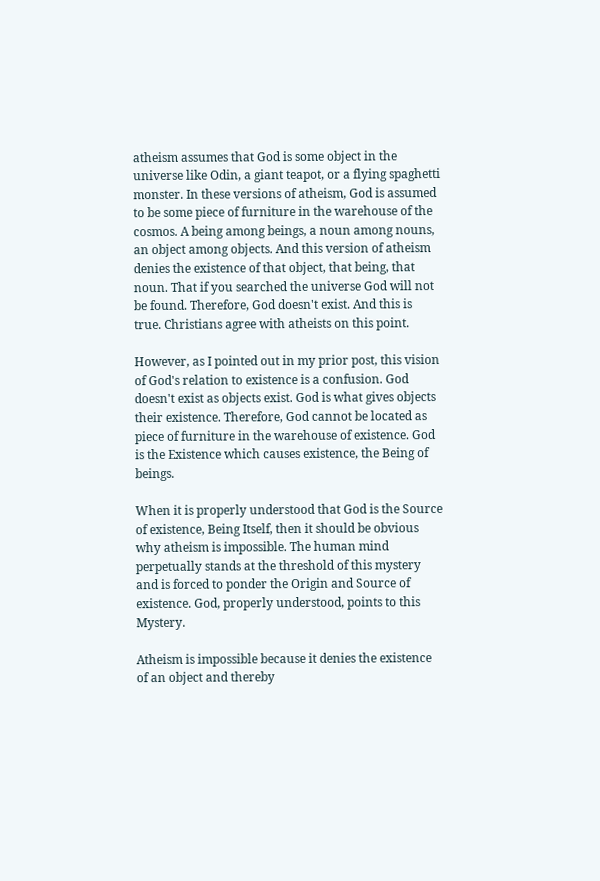atheism assumes that God is some object in the universe like Odin, a giant teapot, or a flying spaghetti monster. In these versions of atheism, God is assumed to be some piece of furniture in the warehouse of the cosmos. A being among beings, a noun among nouns, an object among objects. And this version of atheism denies the existence of that object, that being, that noun. That if you searched the universe God will not be found. Therefore, God doesn't exist. And this is true. Christians agree with atheists on this point.

However, as I pointed out in my prior post, this vision of God's relation to existence is a confusion. God doesn't exist as objects exist. God is what gives objects their existence. Therefore, God cannot be located as piece of furniture in the warehouse of existence. God is the Existence which causes existence, the Being of beings.

When it is properly understood that God is the Source of existence, Being Itself, then it should be obvious why atheism is impossible. The human mind perpetually stands at the threshold of this mystery and is forced to ponder the Origin and Source of existence. God, properly understood, points to this Mystery.

Atheism is impossible because it denies the existence of an object and thereby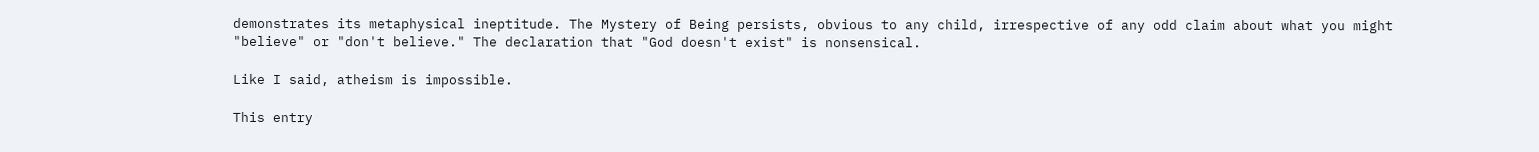demonstrates its metaphysical ineptitude. The Mystery of Being persists, obvious to any child, irrespective of any odd claim about what you might "believe" or "don't believe." The declaration that "God doesn't exist" is nonsensical.

Like I said, atheism is impossible.

This entry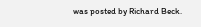was posted by Richard Beck.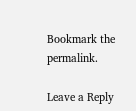Bookmark the permalink.

Leave a Reply